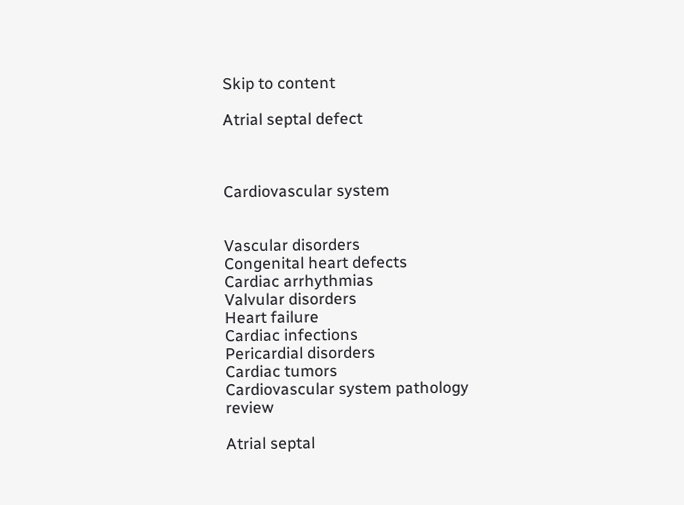Skip to content

Atrial septal defect



Cardiovascular system


Vascular disorders
Congenital heart defects
Cardiac arrhythmias
Valvular disorders
Heart failure
Cardiac infections
Pericardial disorders
Cardiac tumors
Cardiovascular system pathology review

Atrial septal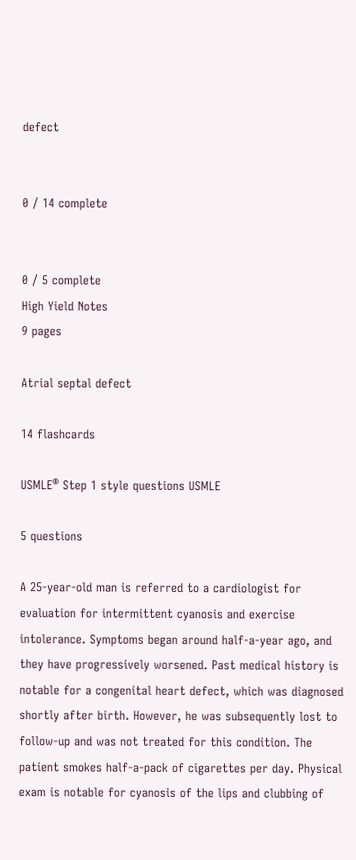defect


0 / 14 complete


0 / 5 complete
High Yield Notes
9 pages

Atrial septal defect

14 flashcards

USMLE® Step 1 style questions USMLE

5 questions

A 25-year-old man is referred to a cardiologist for evaluation for intermittent cyanosis and exercise intolerance. Symptoms began around half-a-year ago, and they have progressively worsened. Past medical history is notable for a congenital heart defect, which was diagnosed shortly after birth. However, he was subsequently lost to follow-up and was not treated for this condition. The patient smokes half-a-pack of cigarettes per day. Physical exam is notable for cyanosis of the lips and clubbing of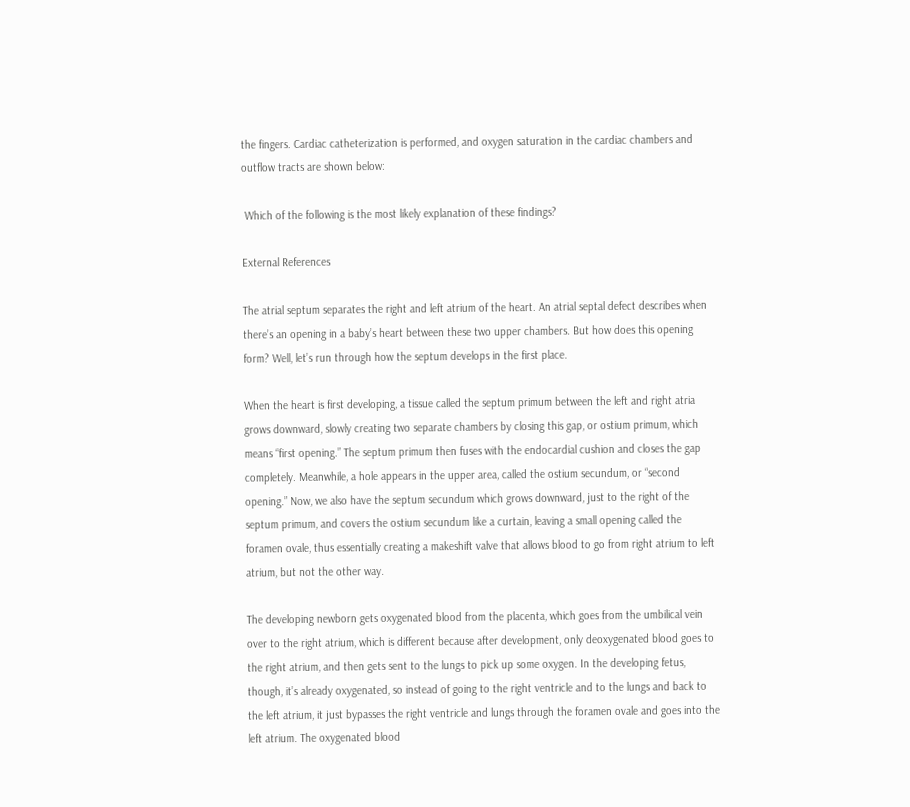the fingers. Cardiac catheterization is performed, and oxygen saturation in the cardiac chambers and outflow tracts are shown below:

 Which of the following is the most likely explanation of these findings?

External References

The atrial septum separates the right and left atrium of the heart. An atrial septal defect describes when there’s an opening in a baby’s heart between these two upper chambers. But how does this opening form? Well, let’s run through how the septum develops in the first place.

When the heart is first developing, a tissue called the septum primum between the left and right atria grows downward, slowly creating two separate chambers by closing this gap, or ostium primum, which means “first opening.” The septum primum then fuses with the endocardial cushion and closes the gap completely. Meanwhile, a hole appears in the upper area, called the ostium secundum, or “second opening.” Now, we also have the septum secundum which grows downward, just to the right of the septum primum, and covers the ostium secundum like a curtain, leaving a small opening called the foramen ovale, thus essentially creating a makeshift valve that allows blood to go from right atrium to left atrium, but not the other way.

The developing newborn gets oxygenated blood from the placenta, which goes from the umbilical vein over to the right atrium, which is different because after development, only deoxygenated blood goes to the right atrium, and then gets sent to the lungs to pick up some oxygen. In the developing fetus, though, it’s already oxygenated, so instead of going to the right ventricle and to the lungs and back to the left atrium, it just bypasses the right ventricle and lungs through the foramen ovale and goes into the left atrium. The oxygenated blood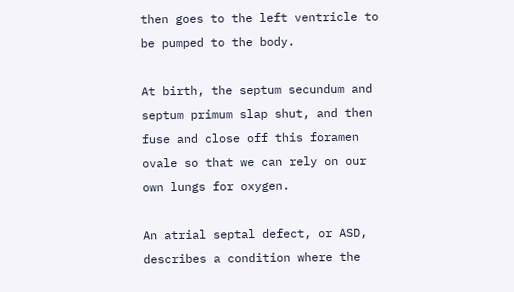then goes to the left ventricle to be pumped to the body.

At birth, the septum secundum and septum primum slap shut, and then fuse and close off this foramen ovale so that we can rely on our own lungs for oxygen.

An atrial septal defect, or ASD, describes a condition where the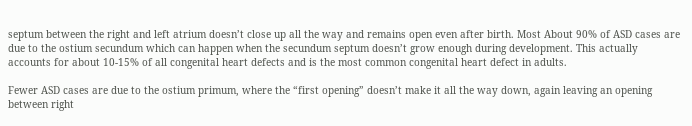septum between the right and left atrium doesn’t close up all the way and remains open even after birth. Most About 90% of ASD cases are due to the ostium secundum which can happen when the secundum septum doesn’t grow enough during development. This actually accounts for about 10-15% of all congenital heart defects and is the most common congenital heart defect in adults.

Fewer ASD cases are due to the ostium primum, where the “first opening” doesn’t make it all the way down, again leaving an opening between right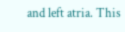and left atria. This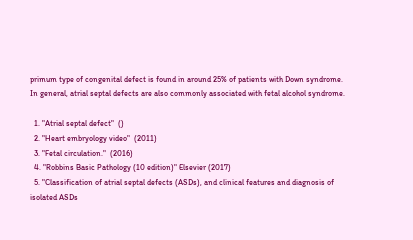primum type of congenital defect is found in around 25% of patients with Down syndrome. In general, atrial septal defects are also commonly associated with fetal alcohol syndrome.

  1. "Atrial septal defect"  ()
  2. "Heart embryology video"  (2011)
  3. "Fetal circulation."  (2016)
  4. "Robbins Basic Pathology (10 edition)" Elsevier (2017)
  5. "Classification of atrial septal defects (ASDs), and clinical features and diagnosis of isolated ASDs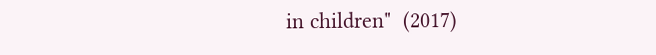in children"  (2017)